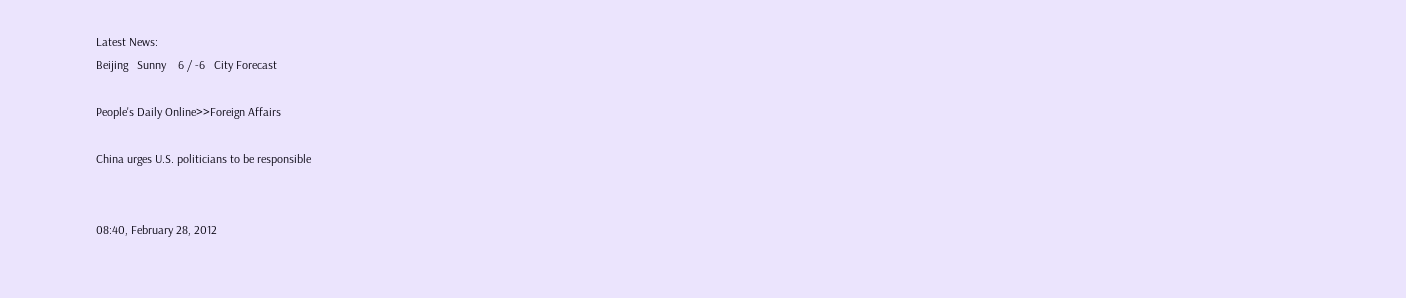Latest News:
Beijing   Sunny    6 / -6   City Forecast

People's Daily Online>>Foreign Affairs

China urges U.S. politicians to be responsible


08:40, February 28, 2012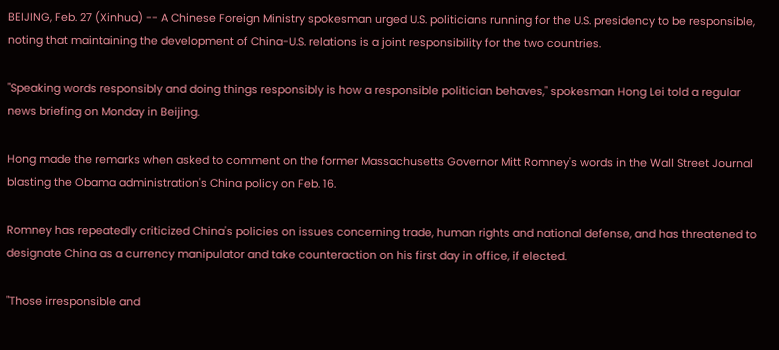BEIJING, Feb. 27 (Xinhua) -- A Chinese Foreign Ministry spokesman urged U.S. politicians running for the U.S. presidency to be responsible, noting that maintaining the development of China-U.S. relations is a joint responsibility for the two countries.

"Speaking words responsibly and doing things responsibly is how a responsible politician behaves," spokesman Hong Lei told a regular news briefing on Monday in Beijing.

Hong made the remarks when asked to comment on the former Massachusetts Governor Mitt Romney's words in the Wall Street Journal blasting the Obama administration's China policy on Feb. 16.

Romney has repeatedly criticized China's policies on issues concerning trade, human rights and national defense, and has threatened to designate China as a currency manipulator and take counteraction on his first day in office, if elected.

"Those irresponsible and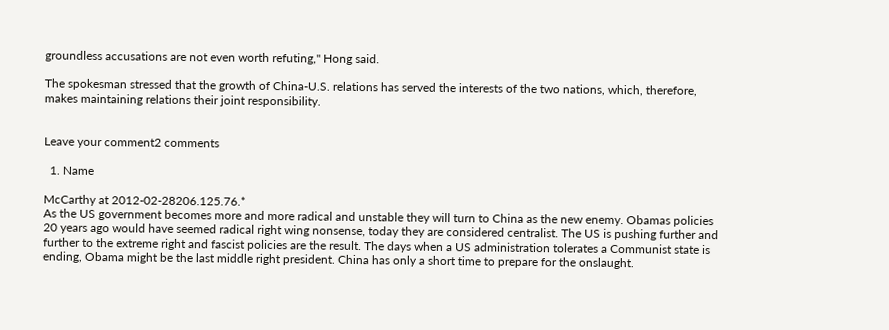groundless accusations are not even worth refuting," Hong said.

The spokesman stressed that the growth of China-U.S. relations has served the interests of the two nations, which, therefore, makes maintaining relations their joint responsibility.


Leave your comment2 comments

  1. Name

McCarthy at 2012-02-28206.125.76.*
As the US government becomes more and more radical and unstable they will turn to China as the new enemy. Obamas policies 20 years ago would have seemed radical right wing nonsense, today they are considered centralist. The US is pushing further and further to the extreme right and fascist policies are the result. The days when a US administration tolerates a Communist state is ending, Obama might be the last middle right president. China has only a short time to prepare for the onslaught.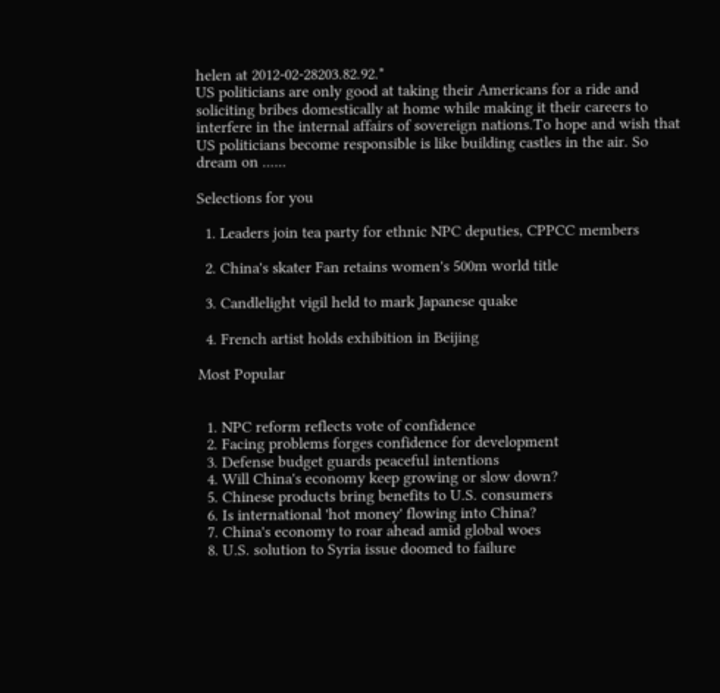helen at 2012-02-28203.82.92.*
US politicians are only good at taking their Americans for a ride and soliciting bribes domestically at home while making it their careers to interfere in the internal affairs of sovereign nations.To hope and wish that US politicians become responsible is like building castles in the air. So dream on ......

Selections for you

  1. Leaders join tea party for ethnic NPC deputies, CPPCC members

  2. China's skater Fan retains women's 500m world title

  3. Candlelight vigil held to mark Japanese quake

  4. French artist holds exhibition in Beijing

Most Popular


  1. NPC reform reflects vote of confidence
  2. Facing problems forges confidence for development
  3. Defense budget guards peaceful intentions
  4. Will China's economy keep growing or slow down?
  5. Chinese products bring benefits to U.S. consumers
  6. Is international 'hot money' flowing into China?
  7. China's economy to roar ahead amid global woes
  8. U.S. solution to Syria issue doomed to failure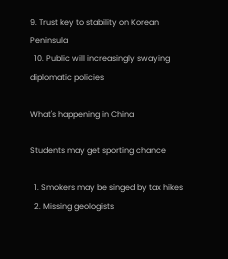9. Trust key to stability on Korean Peninsula
  10. Public will increasingly swaying diplomatic policies

What's happening in China

Students may get sporting chance

  1. Smokers may be singed by tax hikes
  2. Missing geologists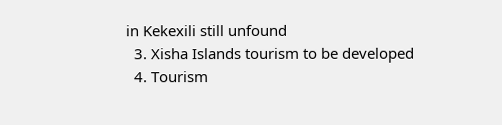in Kekexili still unfound
  3. Xisha Islands tourism to be developed
  4. Tourism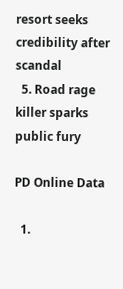resort seeks credibility after scandal
  5. Road rage killer sparks public fury

PD Online Data

  1.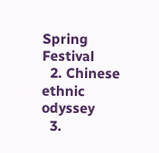Spring Festival
  2. Chinese ethnic odyssey
  3.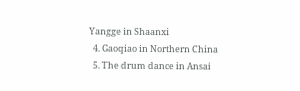Yangge in Shaanxi
  4. Gaoqiao in Northern China
  5. The drum dance in Ansai